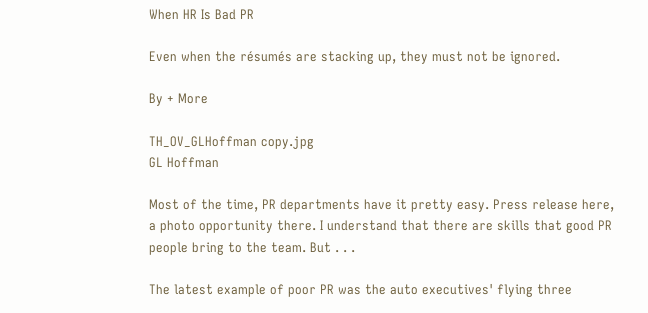When HR Is Bad PR

Even when the résumés are stacking up, they must not be ignored.

By + More

TH_OV_GLHoffman copy.jpg
GL Hoffman

Most of the time, PR departments have it pretty easy. Press release here, a photo opportunity there. I understand that there are skills that good PR people bring to the team. But . . .

The latest example of poor PR was the auto executives' flying three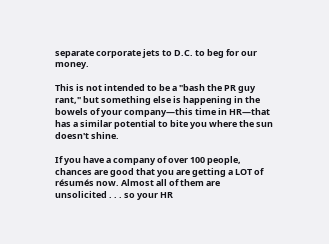separate corporate jets to D.C. to beg for our money.

This is not intended to be a "bash the PR guy rant," but something else is happening in the bowels of your company—this time in HR—that has a similar potential to bite you where the sun doesn't shine.

If you have a company of over 100 people, chances are good that you are getting a LOT of résumés now. Almost all of them are unsolicited . . . so your HR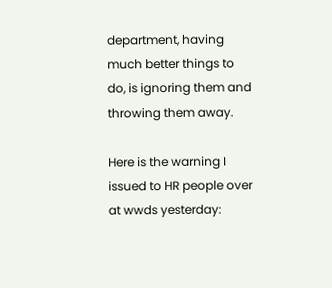department, having much better things to do, is ignoring them and throwing them away.

Here is the warning I issued to HR people over at wwds yesterday: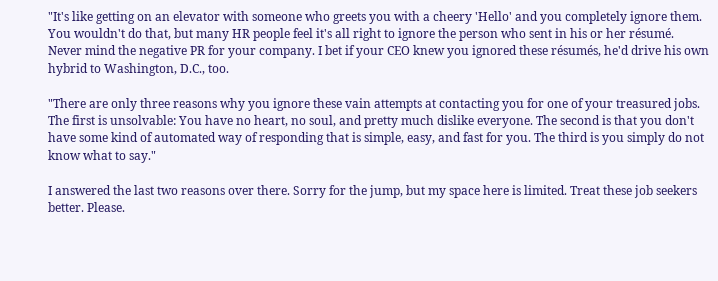"It's like getting on an elevator with someone who greets you with a cheery 'Hello' and you completely ignore them. You wouldn't do that, but many HR people feel it's all right to ignore the person who sent in his or her résumé. Never mind the negative PR for your company. I bet if your CEO knew you ignored these résumés, he'd drive his own hybrid to Washington, D.C., too.

"There are only three reasons why you ignore these vain attempts at contacting you for one of your treasured jobs. The first is unsolvable: You have no heart, no soul, and pretty much dislike everyone. The second is that you don't have some kind of automated way of responding that is simple, easy, and fast for you. The third is you simply do not know what to say."

I answered the last two reasons over there. Sorry for the jump, but my space here is limited. Treat these job seekers better. Please.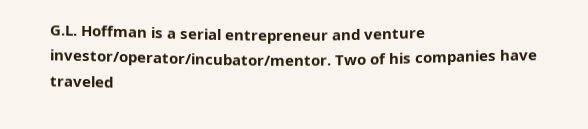G.L. Hoffman is a serial entrepreneur and venture investor/operator/incubator/mentor. Two of his companies have traveled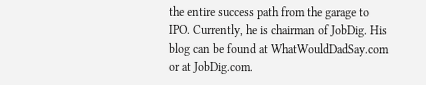the entire success path from the garage to IPO. Currently, he is chairman of JobDig. His blog can be found at WhatWouldDadSay.com or at JobDig.com.